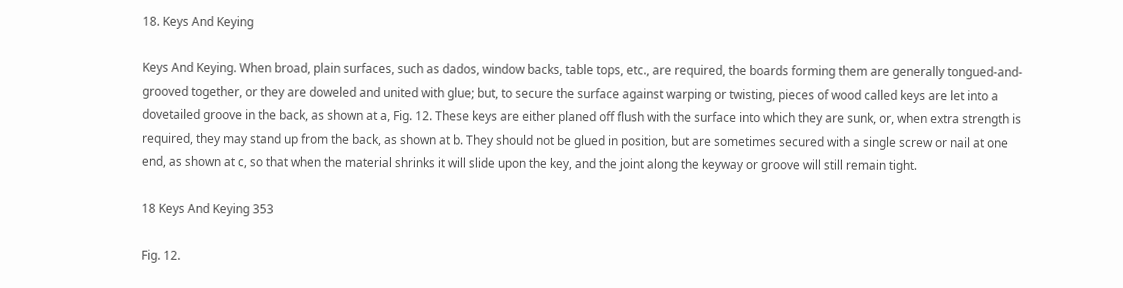18. Keys And Keying

Keys And Keying. When broad, plain surfaces, such as dados, window backs, table tops, etc., are required, the boards forming them are generally tongued-and-grooved together, or they are doweled and united with glue; but, to secure the surface against warping or twisting, pieces of wood called keys are let into a dovetailed groove in the back, as shown at a, Fig. 12. These keys are either planed off flush with the surface into which they are sunk, or, when extra strength is required, they may stand up from the back, as shown at b. They should not be glued in position, but are sometimes secured with a single screw or nail at one end, as shown at c, so that when the material shrinks it will slide upon the key, and the joint along the keyway or groove will still remain tight.

18 Keys And Keying 353

Fig. 12.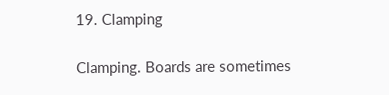19. Clamping

Clamping. Boards are sometimes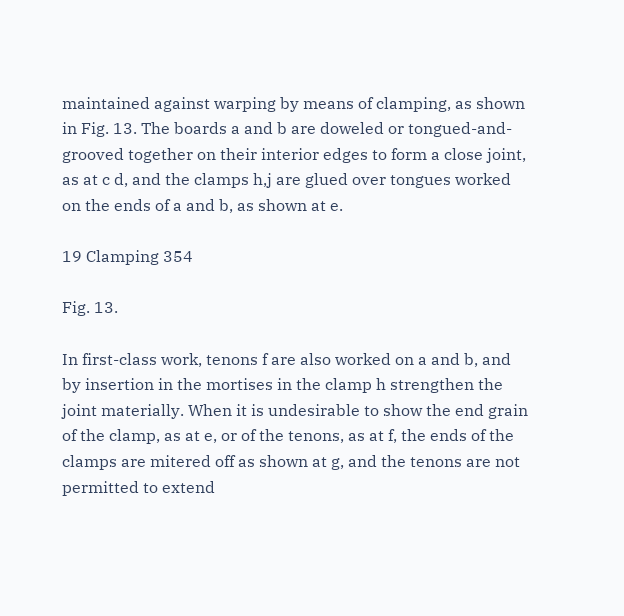maintained against warping by means of clamping, as shown in Fig. 13. The boards a and b are doweled or tongued-and-grooved together on their interior edges to form a close joint, as at c d, and the clamps h,j are glued over tongues worked on the ends of a and b, as shown at e.

19 Clamping 354

Fig. 13.

In first-class work, tenons f are also worked on a and b, and by insertion in the mortises in the clamp h strengthen the joint materially. When it is undesirable to show the end grain of the clamp, as at e, or of the tenons, as at f, the ends of the clamps are mitered off as shown at g, and the tenons are not permitted to extend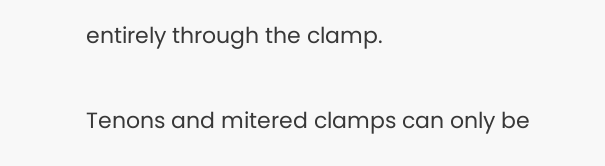entirely through the clamp.

Tenons and mitered clamps can only be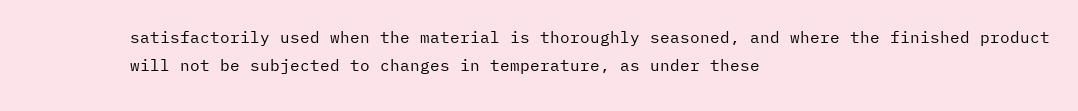satisfactorily used when the material is thoroughly seasoned, and where the finished product will not be subjected to changes in temperature, as under these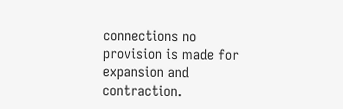connections no provision is made for expansion and contraction.